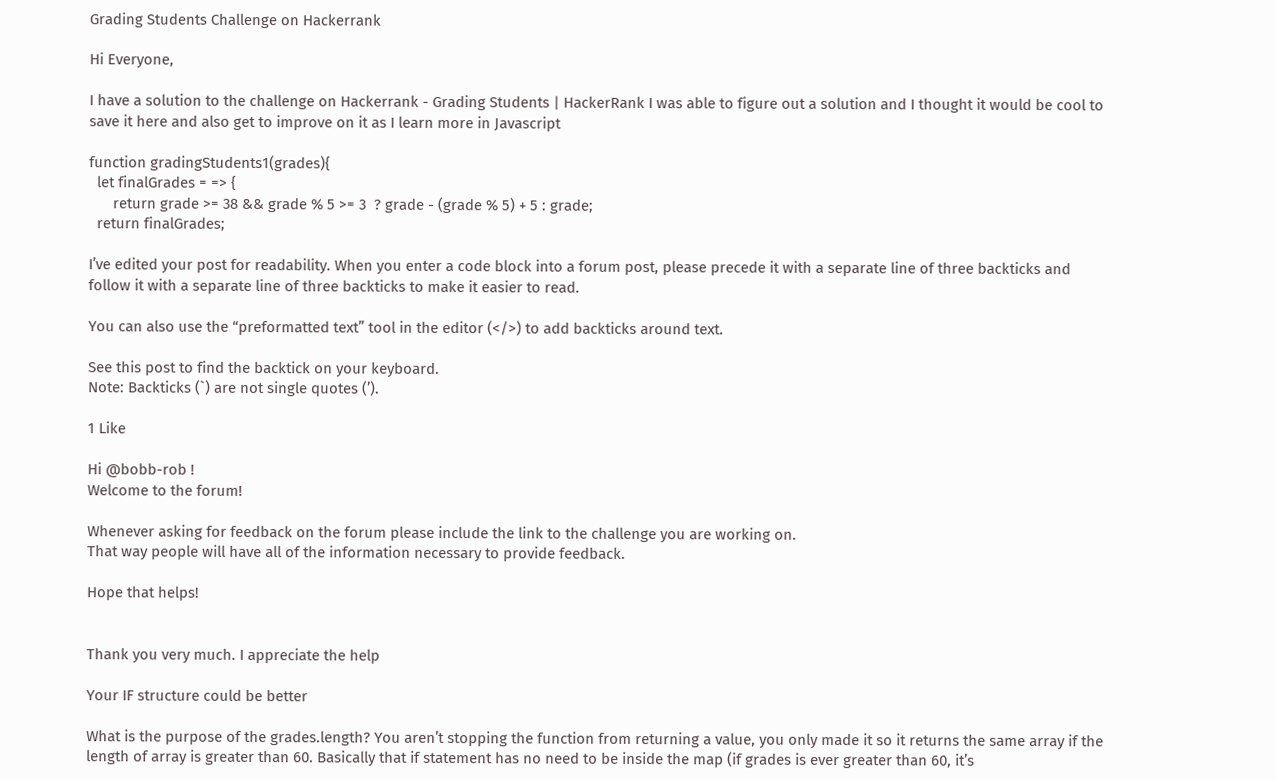Grading Students Challenge on Hackerrank

Hi Everyone,

I have a solution to the challenge on Hackerrank - Grading Students | HackerRank I was able to figure out a solution and I thought it would be cool to save it here and also get to improve on it as I learn more in Javascript

function gradingStudents1(grades){
  let finalGrades = => {
      return grade >= 38 && grade % 5 >= 3  ? grade - (grade % 5) + 5 : grade;
  return finalGrades;

I’ve edited your post for readability. When you enter a code block into a forum post, please precede it with a separate line of three backticks and follow it with a separate line of three backticks to make it easier to read.

You can also use the “preformatted text” tool in the editor (</>) to add backticks around text.

See this post to find the backtick on your keyboard.
Note: Backticks (`) are not single quotes (’).

1 Like

Hi @bobb-rob !
Welcome to the forum!

Whenever asking for feedback on the forum please include the link to the challenge you are working on.
That way people will have all of the information necessary to provide feedback.

Hope that helps!


Thank you very much. I appreciate the help

Your IF structure could be better

What is the purpose of the grades.length? You aren’t stopping the function from returning a value, you only made it so it returns the same array if the length of array is greater than 60. Basically that if statement has no need to be inside the map (if grades is ever greater than 60, it’s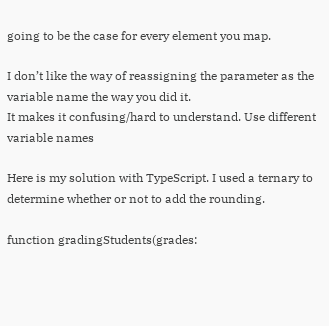going to be the case for every element you map.

I don’t like the way of reassigning the parameter as the variable name the way you did it.
It makes it confusing/hard to understand. Use different variable names

Here is my solution with TypeScript. I used a ternary to determine whether or not to add the rounding.

function gradingStudents(grades: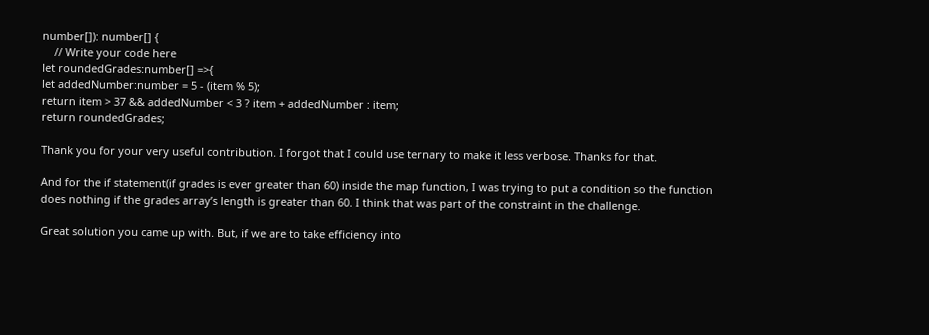number[]): number[] {
    // Write your code here
let roundedGrades:number[] =>{
let addedNumber:number = 5 - (item % 5);
return item > 37 && addedNumber < 3 ? item + addedNumber : item;
return roundedGrades;

Thank you for your very useful contribution. I forgot that I could use ternary to make it less verbose. Thanks for that.

And for the if statement(if grades is ever greater than 60) inside the map function, I was trying to put a condition so the function does nothing if the grades array’s length is greater than 60. I think that was part of the constraint in the challenge.

Great solution you came up with. But, if we are to take efficiency into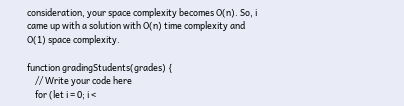consideration, your space complexity becomes O(n). So, i came up with a solution with O(n) time complexity and O(1) space complexity.

function gradingStudents(grades) {
    // Write your code here
    for (let i = 0; i <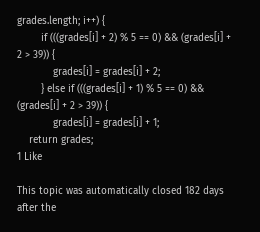grades.length; i++) {
        if (((grades[i] + 2) % 5 == 0) && (grades[i] + 2 > 39)) {
            grades[i] = grades[i] + 2;
        } else if (((grades[i] + 1) % 5 == 0) && (grades[i] + 2 > 39)) {
            grades[i] = grades[i] + 1;
    return grades;
1 Like

This topic was automatically closed 182 days after the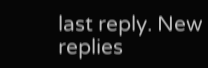last reply. New replies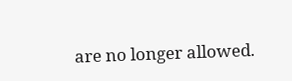are no longer allowed.